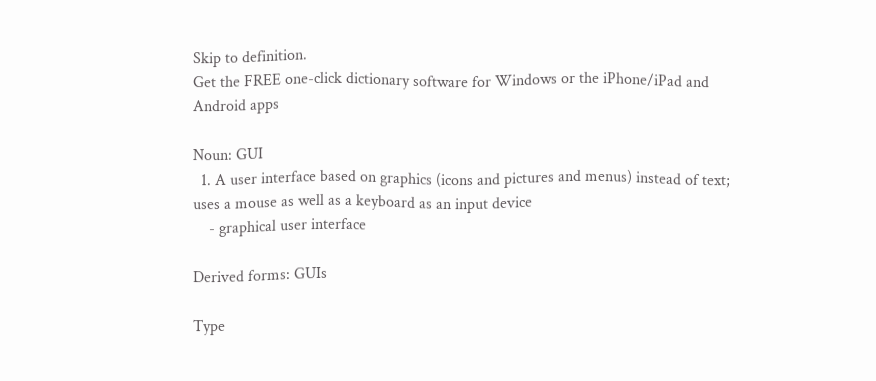Skip to definition.
Get the FREE one-click dictionary software for Windows or the iPhone/iPad and Android apps

Noun: GUI
  1. A user interface based on graphics (icons and pictures and menus) instead of text; uses a mouse as well as a keyboard as an input device
    - graphical user interface

Derived forms: GUIs

Type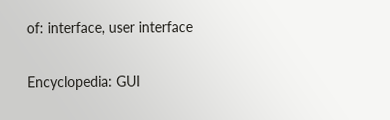of: interface, user interface

Encyclopedia: GUI